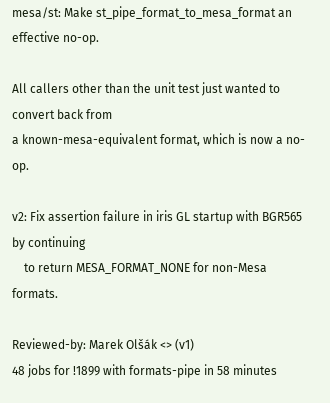mesa/st: Make st_pipe_format_to_mesa_format an effective no-op.

All callers other than the unit test just wanted to convert back from
a known-mesa-equivalent format, which is now a no-op.

v2: Fix assertion failure in iris GL startup with BGR565 by continuing
    to return MESA_FORMAT_NONE for non-Mesa formats.

Reviewed-by: Marek Olšák <> (v1)
48 jobs for !1899 with formats-pipe in 58 minutes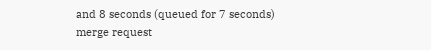and 8 seconds (queued for 7 seconds)
merge request